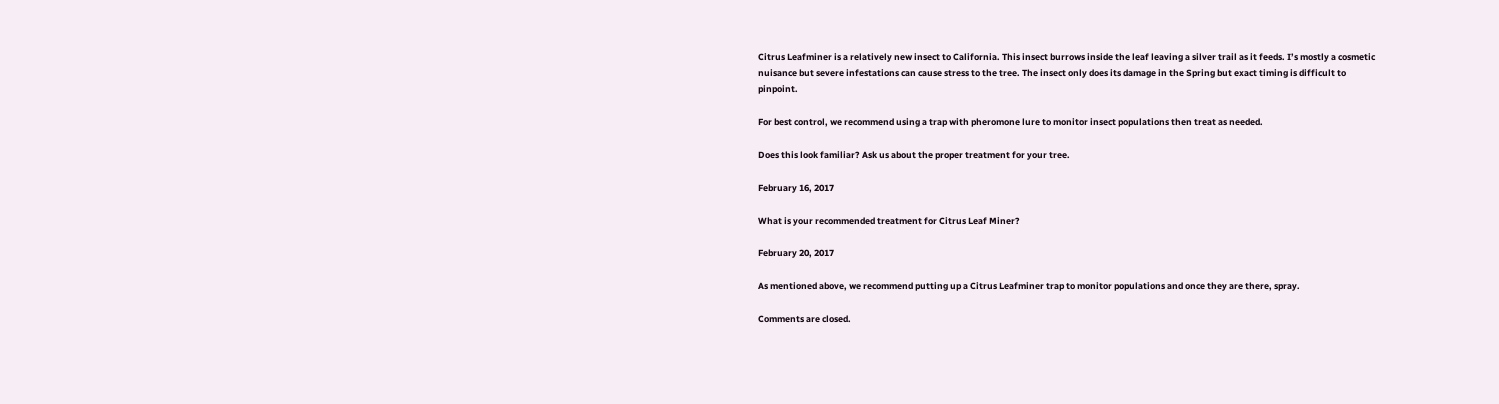Citrus Leafminer is a relatively new insect to California. This insect burrows inside the leaf leaving a silver trail as it feeds. I’s mostly a cosmetic nuisance but severe infestations can cause stress to the tree. The insect only does its damage in the Spring but exact timing is difficult to pinpoint.

For best control, we recommend using a trap with pheromone lure to monitor insect populations then treat as needed.

Does this look familiar? Ask us about the proper treatment for your tree.

February 16, 2017

What is your recommended treatment for Citrus Leaf Miner?

February 20, 2017

As mentioned above, we recommend putting up a Citrus Leafminer trap to monitor populations and once they are there, spray.

Comments are closed.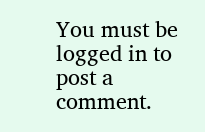You must be logged in to post a comment.